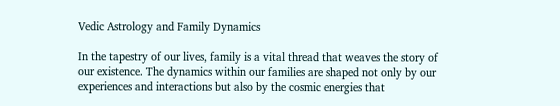Vedic Astrology and Family Dynamics

In the tapestry of our lives, family is a vital thread that weaves the story of our existence. The dynamics within our families are shaped not only by our experiences and interactions but also by the cosmic energies that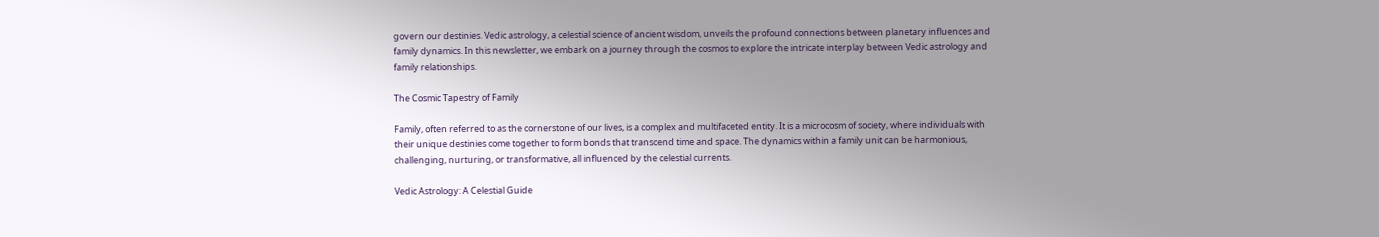govern our destinies. Vedic astrology, a celestial science of ancient wisdom, unveils the profound connections between planetary influences and family dynamics. In this newsletter, we embark on a journey through the cosmos to explore the intricate interplay between Vedic astrology and family relationships.

The Cosmic Tapestry of Family

Family, often referred to as the cornerstone of our lives, is a complex and multifaceted entity. It is a microcosm of society, where individuals with their unique destinies come together to form bonds that transcend time and space. The dynamics within a family unit can be harmonious, challenging, nurturing, or transformative, all influenced by the celestial currents.

Vedic Astrology: A Celestial Guide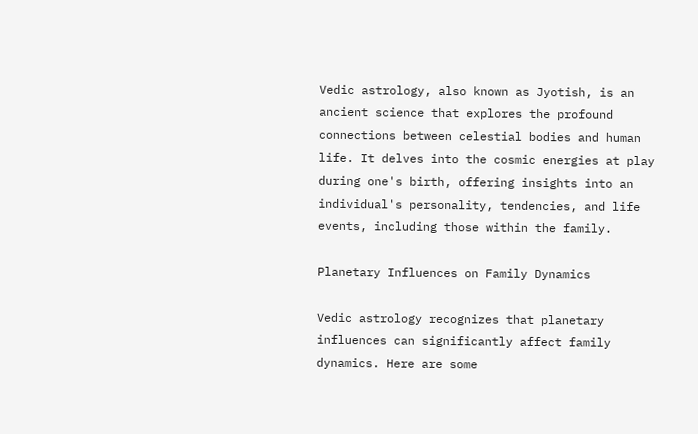Vedic astrology, also known as Jyotish, is an ancient science that explores the profound connections between celestial bodies and human life. It delves into the cosmic energies at play during one's birth, offering insights into an individual's personality, tendencies, and life events, including those within the family.

Planetary Influences on Family Dynamics

Vedic astrology recognizes that planetary influences can significantly affect family dynamics. Here are some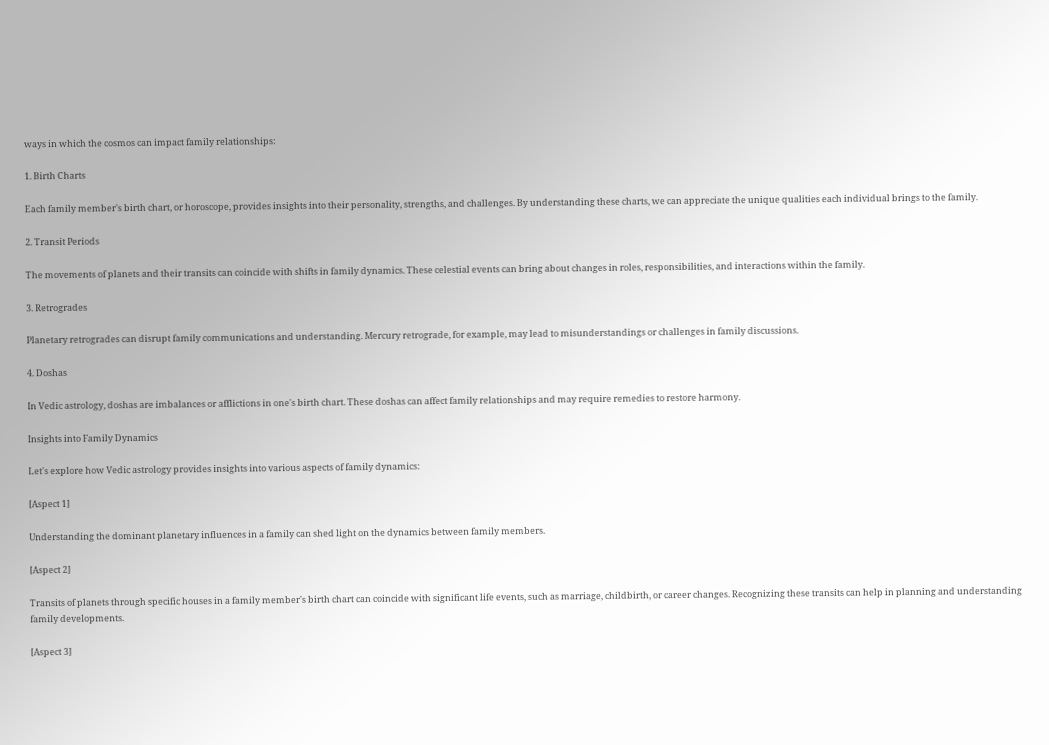ways in which the cosmos can impact family relationships:

1. Birth Charts

Each family member's birth chart, or horoscope, provides insights into their personality, strengths, and challenges. By understanding these charts, we can appreciate the unique qualities each individual brings to the family.

2. Transit Periods

The movements of planets and their transits can coincide with shifts in family dynamics. These celestial events can bring about changes in roles, responsibilities, and interactions within the family.

3. Retrogrades

Planetary retrogrades can disrupt family communications and understanding. Mercury retrograde, for example, may lead to misunderstandings or challenges in family discussions.

4. Doshas

In Vedic astrology, doshas are imbalances or afflictions in one's birth chart. These doshas can affect family relationships and may require remedies to restore harmony.

Insights into Family Dynamics

Let's explore how Vedic astrology provides insights into various aspects of family dynamics:

[Aspect 1]

Understanding the dominant planetary influences in a family can shed light on the dynamics between family members.

[Aspect 2]

Transits of planets through specific houses in a family member's birth chart can coincide with significant life events, such as marriage, childbirth, or career changes. Recognizing these transits can help in planning and understanding family developments.

[Aspect 3]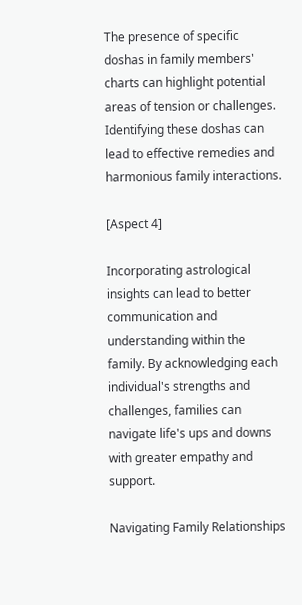The presence of specific doshas in family members' charts can highlight potential areas of tension or challenges. Identifying these doshas can lead to effective remedies and harmonious family interactions.

[Aspect 4]

Incorporating astrological insights can lead to better communication and understanding within the family. By acknowledging each individual's strengths and challenges, families can navigate life's ups and downs with greater empathy and support.

Navigating Family Relationships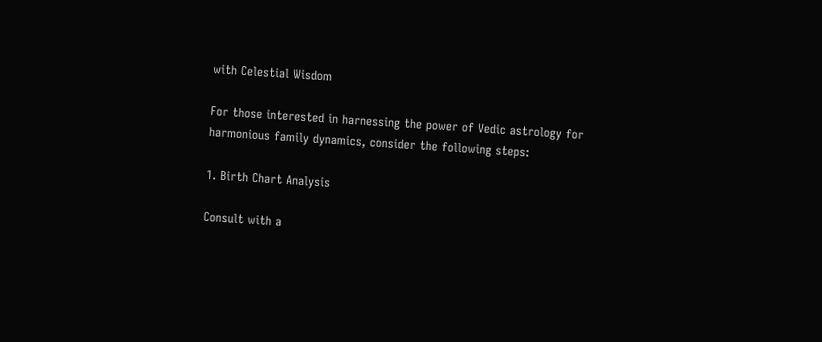with Celestial Wisdom

For those interested in harnessing the power of Vedic astrology for harmonious family dynamics, consider the following steps:

1. Birth Chart Analysis

Consult with a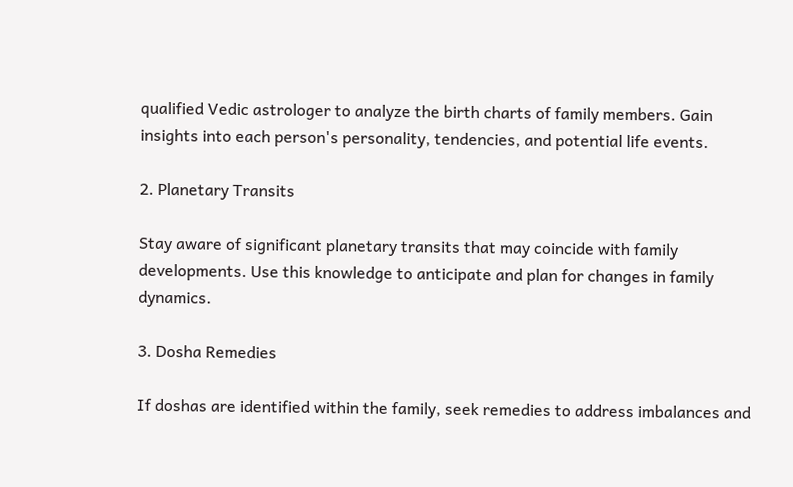qualified Vedic astrologer to analyze the birth charts of family members. Gain insights into each person's personality, tendencies, and potential life events.

2. Planetary Transits

Stay aware of significant planetary transits that may coincide with family developments. Use this knowledge to anticipate and plan for changes in family dynamics.

3. Dosha Remedies

If doshas are identified within the family, seek remedies to address imbalances and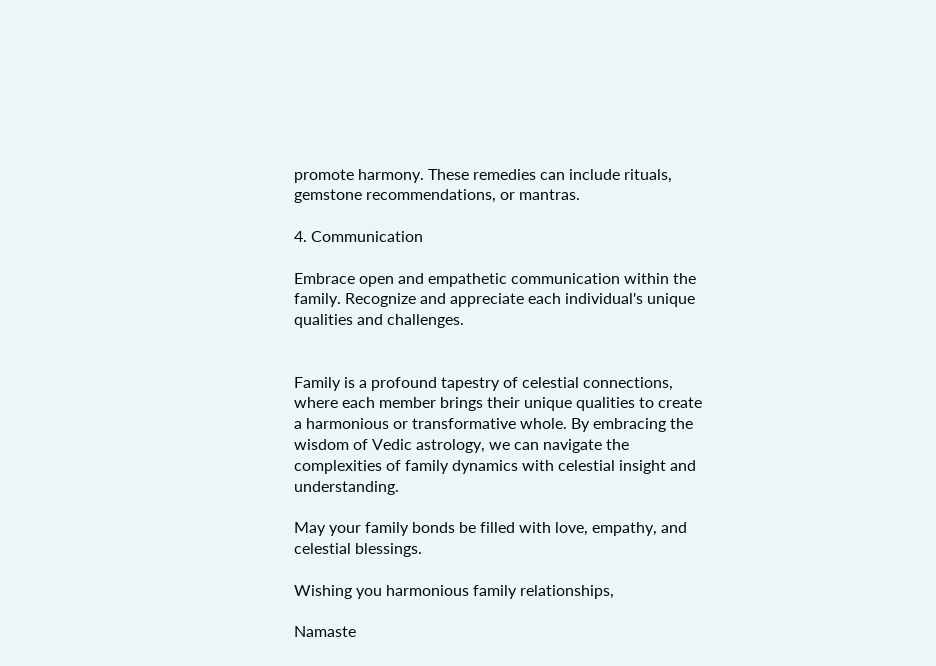promote harmony. These remedies can include rituals, gemstone recommendations, or mantras.

4. Communication

Embrace open and empathetic communication within the family. Recognize and appreciate each individual's unique qualities and challenges.


Family is a profound tapestry of celestial connections, where each member brings their unique qualities to create a harmonious or transformative whole. By embracing the wisdom of Vedic astrology, we can navigate the complexities of family dynamics with celestial insight and understanding.

May your family bonds be filled with love, empathy, and celestial blessings.

Wishing you harmonious family relationships,

Namaste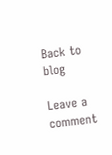Back to blog

Leave a comment